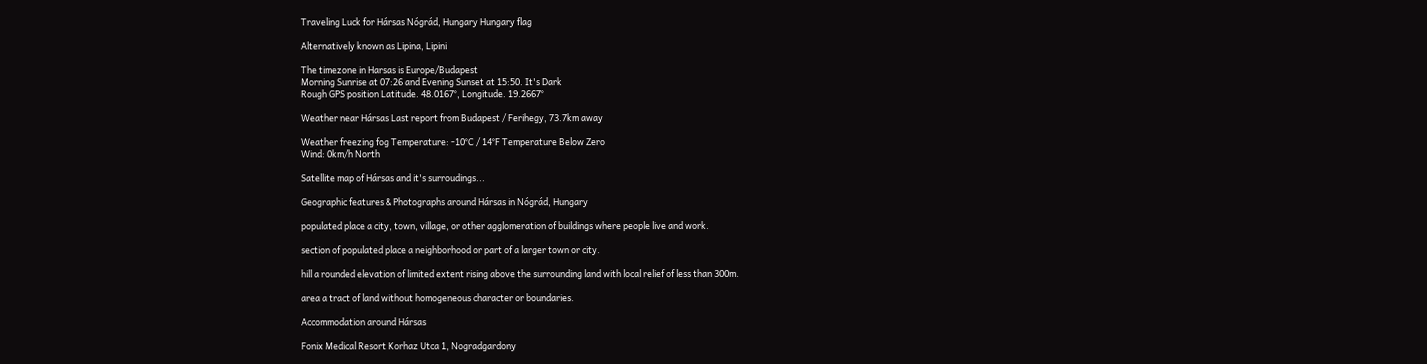Traveling Luck for Hársas Nógrád, Hungary Hungary flag

Alternatively known as Lipina, Lipini

The timezone in Harsas is Europe/Budapest
Morning Sunrise at 07:26 and Evening Sunset at 15:50. It's Dark
Rough GPS position Latitude. 48.0167°, Longitude. 19.2667°

Weather near Hársas Last report from Budapest / Ferihegy, 73.7km away

Weather freezing fog Temperature: -10°C / 14°F Temperature Below Zero
Wind: 0km/h North

Satellite map of Hársas and it's surroudings...

Geographic features & Photographs around Hársas in Nógrád, Hungary

populated place a city, town, village, or other agglomeration of buildings where people live and work.

section of populated place a neighborhood or part of a larger town or city.

hill a rounded elevation of limited extent rising above the surrounding land with local relief of less than 300m.

area a tract of land without homogeneous character or boundaries.

Accommodation around Hársas

Fonix Medical Resort Korhaz Utca 1, Nogradgardony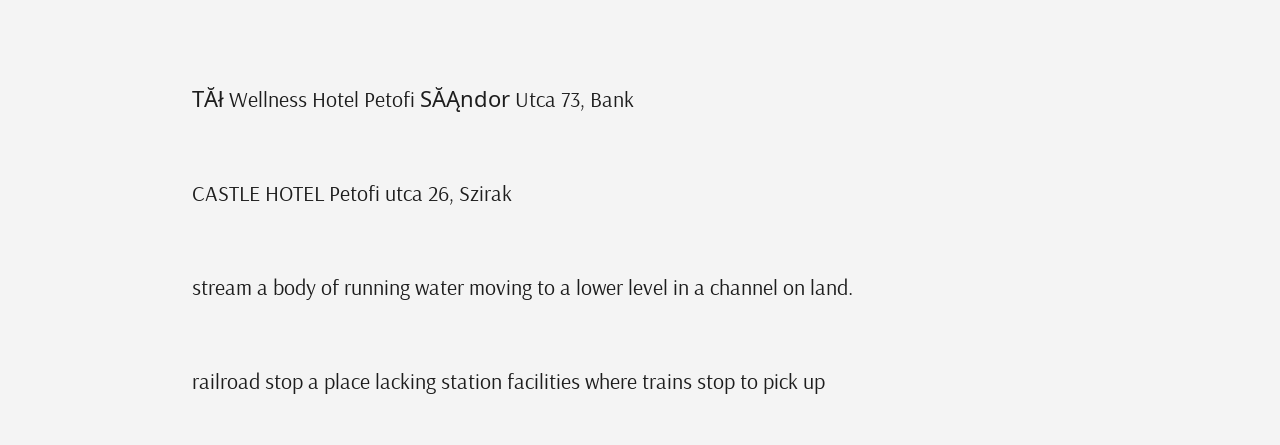TĂł Wellness Hotel Petofi SĂĄndor Utca 73, Bank

CASTLE HOTEL Petofi utca 26, Szirak

stream a body of running water moving to a lower level in a channel on land.

railroad stop a place lacking station facilities where trains stop to pick up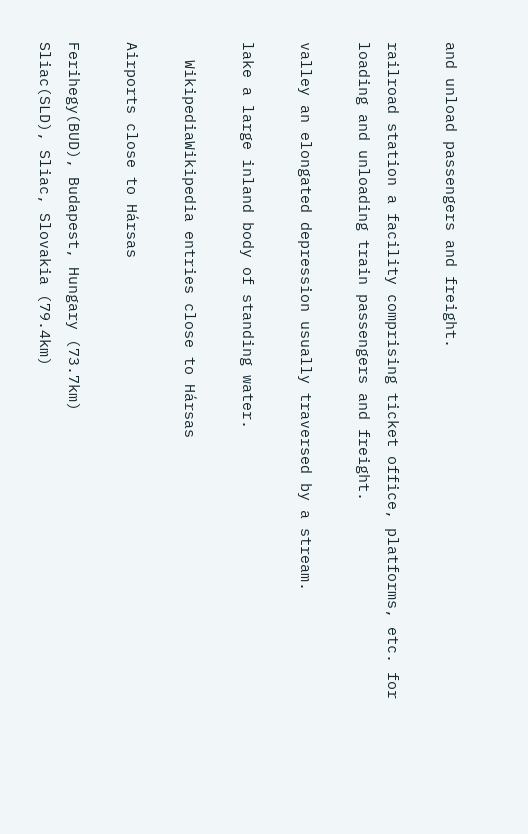and unload passengers and freight.

railroad station a facility comprising ticket office, platforms, etc. for loading and unloading train passengers and freight.

valley an elongated depression usually traversed by a stream.

lake a large inland body of standing water.

  WikipediaWikipedia entries close to Hársas

Airports close to Hársas

Ferihegy(BUD), Budapest, Hungary (73.7km)
Sliac(SLD), Sliac, Slovakia (79.4km)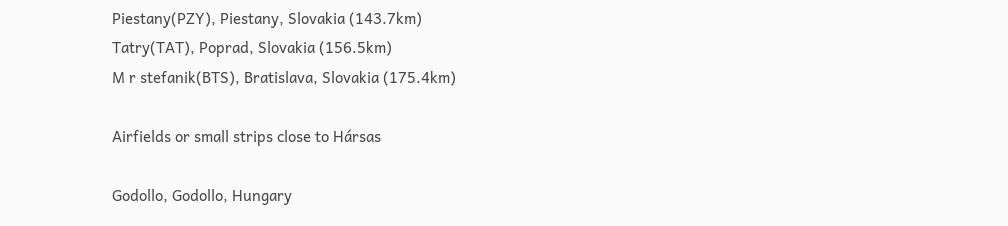Piestany(PZY), Piestany, Slovakia (143.7km)
Tatry(TAT), Poprad, Slovakia (156.5km)
M r stefanik(BTS), Bratislava, Slovakia (175.4km)

Airfields or small strips close to Hársas

Godollo, Godollo, Hungary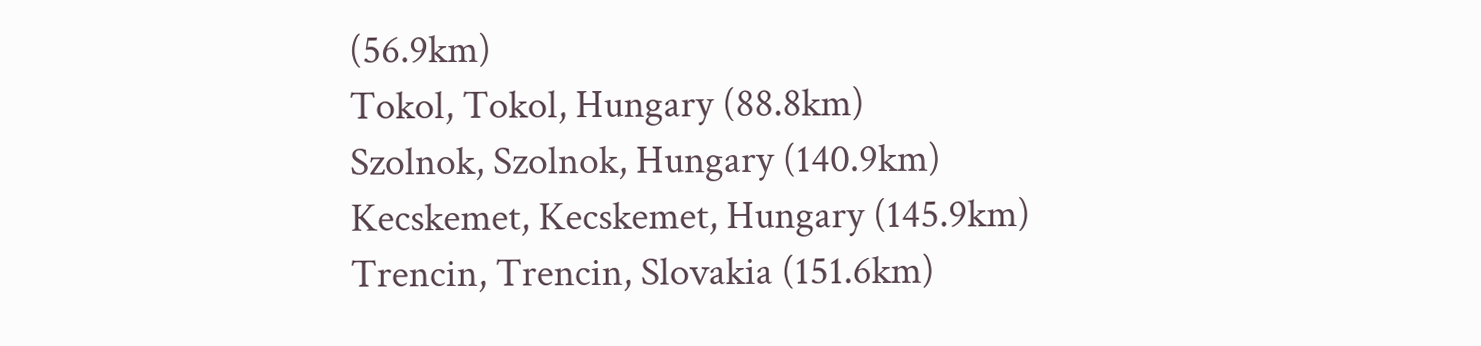(56.9km)
Tokol, Tokol, Hungary (88.8km)
Szolnok, Szolnok, Hungary (140.9km)
Kecskemet, Kecskemet, Hungary (145.9km)
Trencin, Trencin, Slovakia (151.6km)